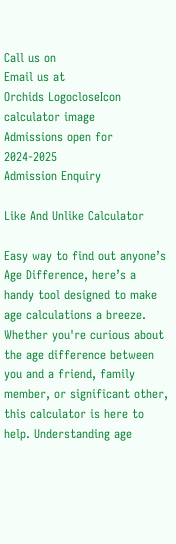Call us on
Email us at
Orchids LogocloseIcon
calculator image
Admissions open for 2024-2025
Admission Enquiry

Like And Unlike Calculator

Easy way to find out anyone’s Age Difference, here’s a handy tool designed to make age calculations a breeze. Whether you're curious about the age difference between you and a friend, family member, or significant other, this calculator is here to help. Understanding age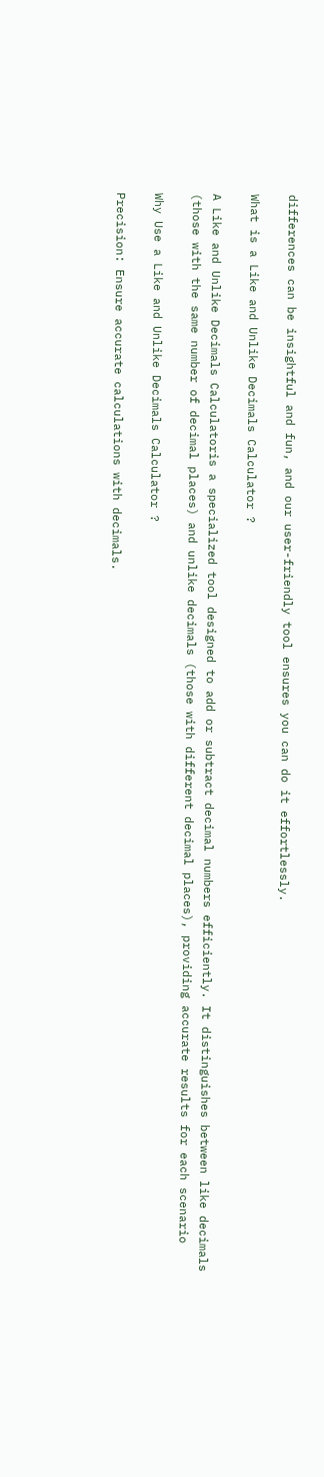differences can be insightful and fun, and our user-friendly tool ensures you can do it effortlessly.

What is a Like and Unlike Decimals Calculator ?

A Like and Unlike Decimals Calculatoris a specialized tool designed to add or subtract decimal numbers efficiently. It distinguishes between like decimals (those with the same number of decimal places) and unlike decimals (those with different decimal places), providing accurate results for each scenario

Why Use a Like and Unlike Decimals Calculator ?

Precision: Ensure accurate calculations with decimals.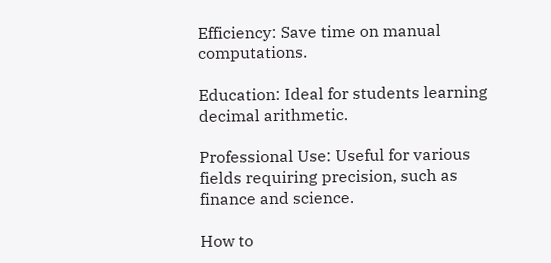Efficiency: Save time on manual computations.

Education: Ideal for students learning decimal arithmetic.

Professional Use: Useful for various fields requiring precision, such as finance and science.

How to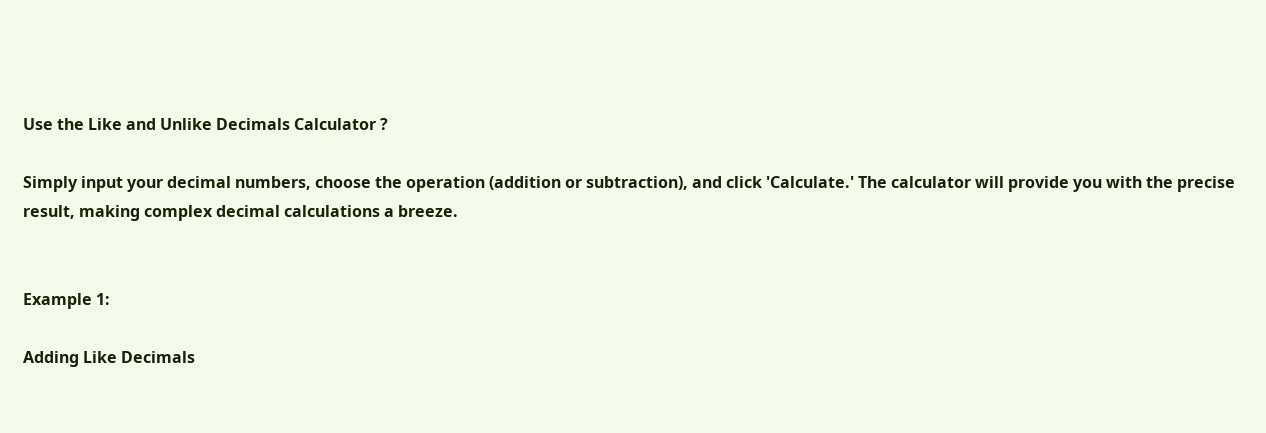Use the Like and Unlike Decimals Calculator ?

Simply input your decimal numbers, choose the operation (addition or subtraction), and click 'Calculate.' The calculator will provide you with the precise result, making complex decimal calculations a breeze.


Example 1:

Adding Like Decimals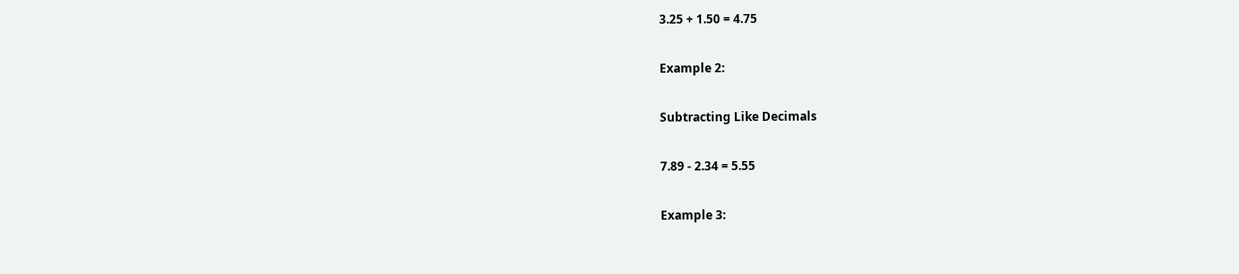3.25 + 1.50 = 4.75

Example 2:

Subtracting Like Decimals

7.89 - 2.34 = 5.55

Example 3: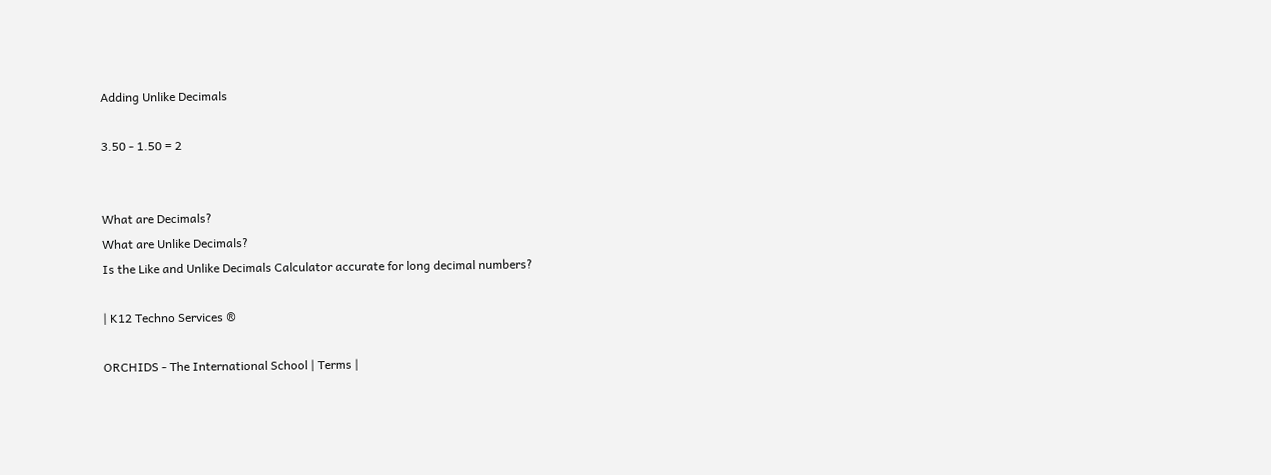Adding Unlike Decimals

3.50 - 1.50 = 2


What are Decimals?
What are Unlike Decimals?
Is the Like and Unlike Decimals Calculator accurate for long decimal numbers?

| K12 Techno Services ®

ORCHIDS - The International School | Terms |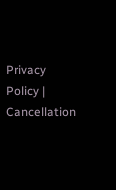Privacy Policy | Cancellation